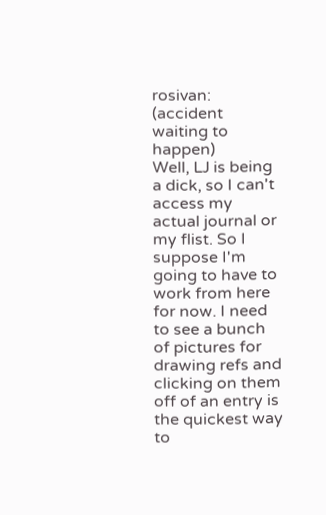rosivan: (accident waiting to happen)
Well, LJ is being a dick, so I can't access my actual journal or my flist. So I suppose I'm going to have to work from here for now. I need to see a bunch of pictures for drawing refs and clicking on them off of an entry is the quickest way to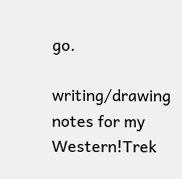go.

writing/drawing notes for my Western!Trek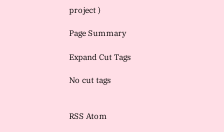project )

Page Summary

Expand Cut Tags

No cut tags


RSS Atom